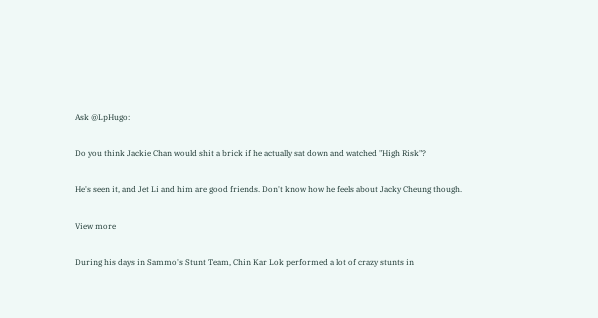Ask @LpHugo:

Do you think Jackie Chan would shit a brick if he actually sat down and watched "High Risk"?

He's seen it, and Jet Li and him are good friends. Don't know how he feels about Jacky Cheung though.

View more

During his days in Sammo's Stunt Team, Chin Kar Lok performed a lot of crazy stunts in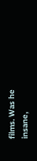films. Was he insane,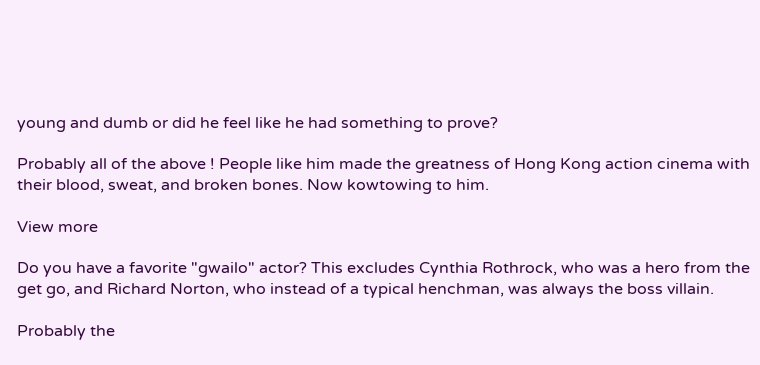young and dumb or did he feel like he had something to prove?

Probably all of the above ! People like him made the greatness of Hong Kong action cinema with their blood, sweat, and broken bones. Now kowtowing to him.

View more

Do you have a favorite "gwailo" actor? This excludes Cynthia Rothrock, who was a hero from the get go, and Richard Norton, who instead of a typical henchman, was always the boss villain.

Probably the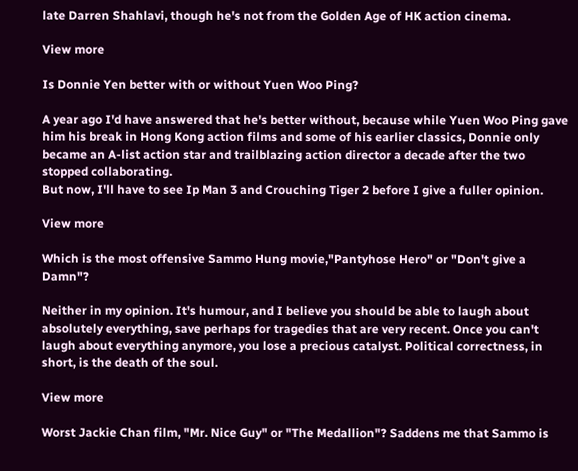late Darren Shahlavi, though he's not from the Golden Age of HK action cinema.

View more

Is Donnie Yen better with or without Yuen Woo Ping?

A year ago I'd have answered that he's better without, because while Yuen Woo Ping gave him his break in Hong Kong action films and some of his earlier classics, Donnie only became an A-list action star and trailblazing action director a decade after the two stopped collaborating.
But now, I'll have to see Ip Man 3 and Crouching Tiger 2 before I give a fuller opinion.

View more

Which is the most offensive Sammo Hung movie,"Pantyhose Hero" or "Don't give a Damn"?

Neither in my opinion. It's humour, and I believe you should be able to laugh about absolutely everything, save perhaps for tragedies that are very recent. Once you can't laugh about everything anymore, you lose a precious catalyst. Political correctness, in short, is the death of the soul.

View more

Worst Jackie Chan film, "Mr. Nice Guy" or "The Medallion"? Saddens me that Sammo is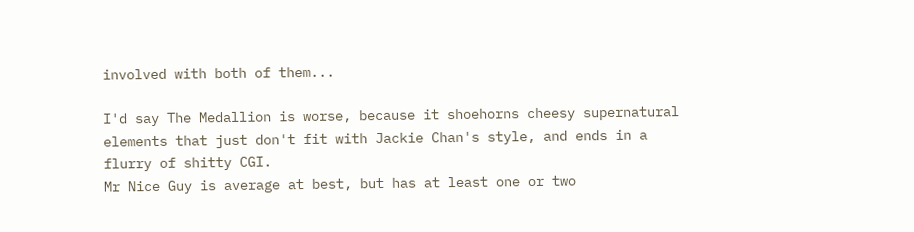involved with both of them...

I'd say The Medallion is worse, because it shoehorns cheesy supernatural elements that just don't fit with Jackie Chan's style, and ends in a flurry of shitty CGI.
Mr Nice Guy is average at best, but has at least one or two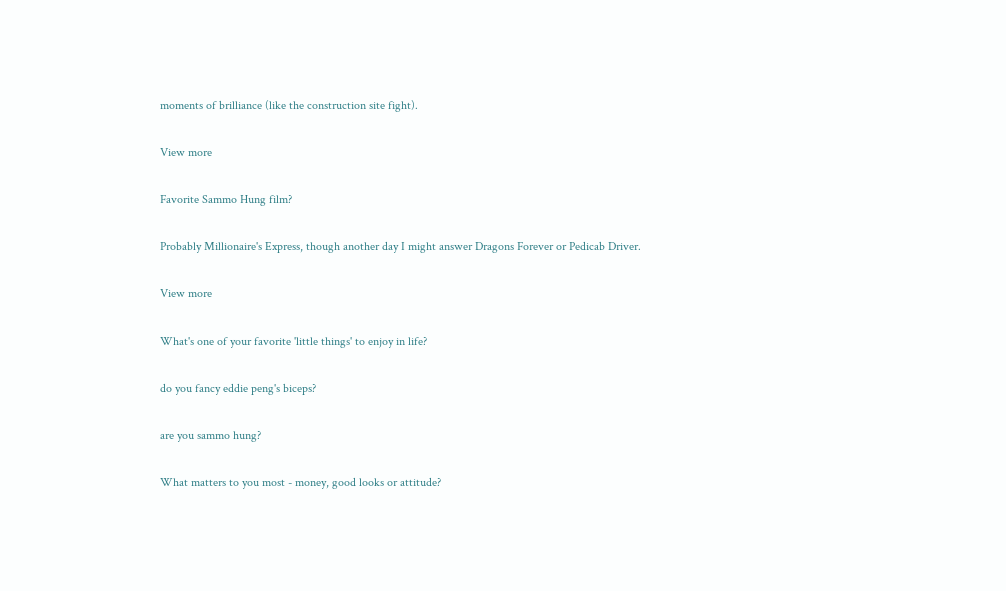moments of brilliance (like the construction site fight).

View more

Favorite Sammo Hung film?

Probably Millionaire's Express, though another day I might answer Dragons Forever or Pedicab Driver.

View more

What's one of your favorite 'little things' to enjoy in life?

do you fancy eddie peng's biceps?

are you sammo hung?

What matters to you most - money, good looks or attitude?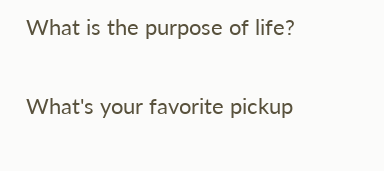What is the purpose of life?

What's your favorite pickup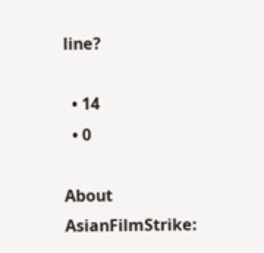line?

  • 14
  • 0

About AsianFilmStrike: